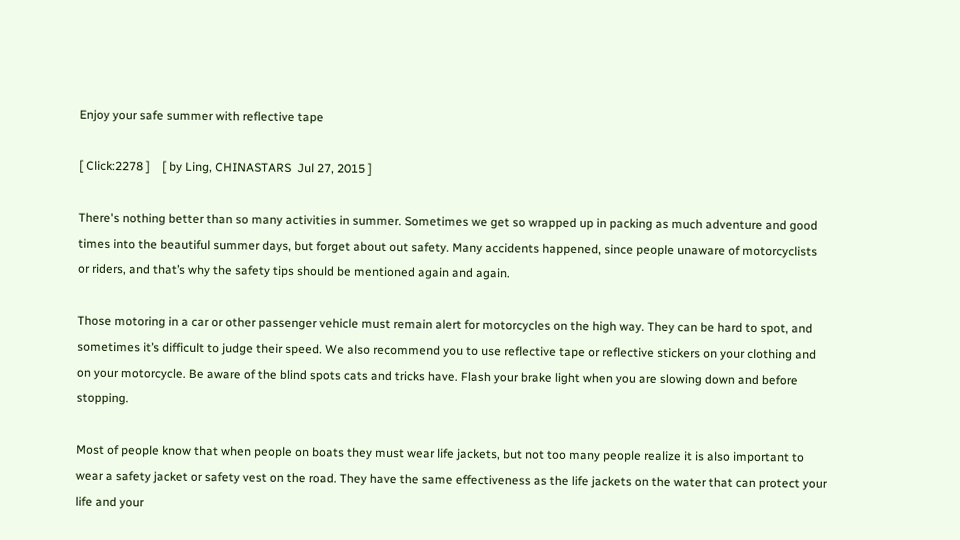Enjoy your safe summer with reflective tape

[ Click:2278 ]    [ by Ling, CHINASTARS  Jul 27, 2015 ]

There's nothing better than so many activities in summer. Sometimes we get so wrapped up in packing as much adventure and good times into the beautiful summer days, but forget about out safety. Many accidents happened, since people unaware of motorcyclists or riders, and that’s why the safety tips should be mentioned again and again.

Those motoring in a car or other passenger vehicle must remain alert for motorcycles on the high way. They can be hard to spot, and sometimes it’s difficult to judge their speed. We also recommend you to use reflective tape or reflective stickers on your clothing and on your motorcycle. Be aware of the blind spots cats and tricks have. Flash your brake light when you are slowing down and before stopping.

Most of people know that when people on boats they must wear life jackets, but not too many people realize it is also important to wear a safety jacket or safety vest on the road. They have the same effectiveness as the life jackets on the water that can protect your life and your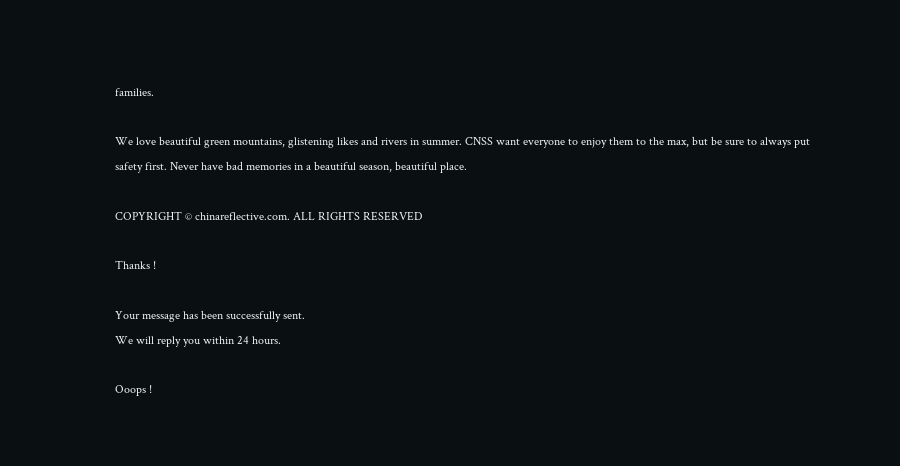families.

We love beautiful green mountains, glistening likes and rivers in summer. CNSS want everyone to enjoy them to the max, but be sure to always put safety first. Never have bad memories in a beautiful season, beautiful place.

COPYRIGHT © chinareflective.com. ALL RIGHTS RESERVED

Thanks !

Your message has been successfully sent.
We will reply you within 24 hours.

Ooops !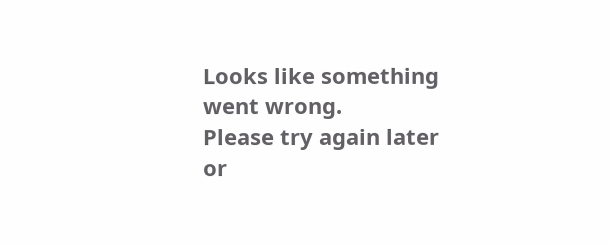Looks like something went wrong.
Please try again later or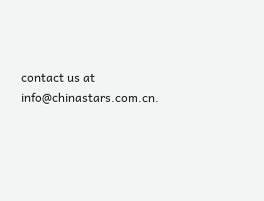contact us at info@chinastars.com.cn.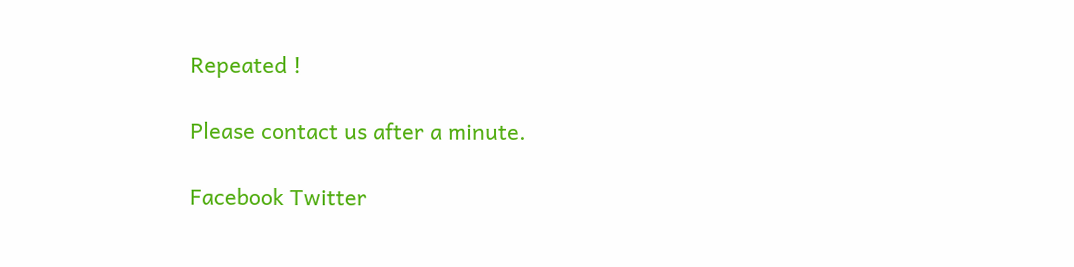Repeated !

Please contact us after a minute.

Facebook Twitter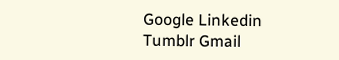Google Linkedin Tumblr Gmail